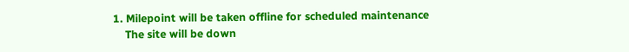1. Milepoint will be taken offline for scheduled maintenance
    The site will be down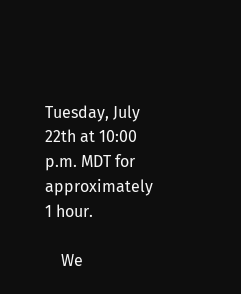Tuesday, July 22th at 10:00 p.m. MDT for approximately 1 hour.

    We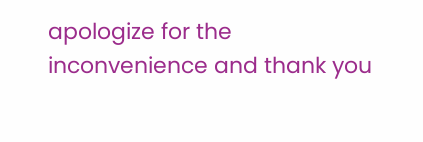apologize for the inconvenience and thank you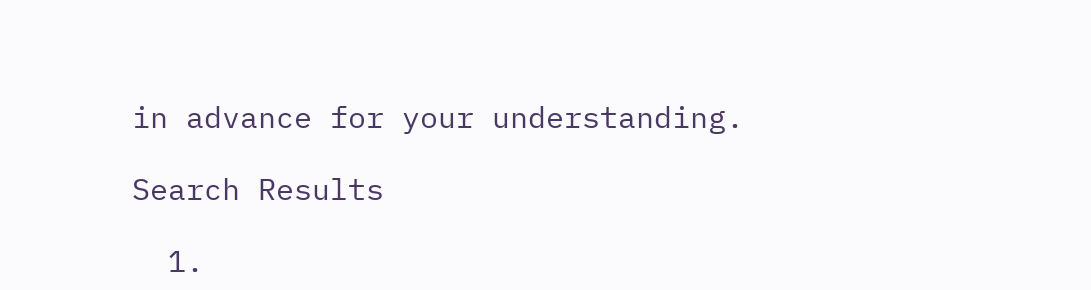in advance for your understanding.

Search Results

  1.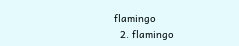flamingo
  2. flamingo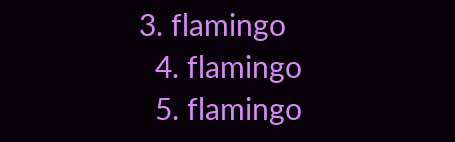3. flamingo
  4. flamingo
  5. flamingo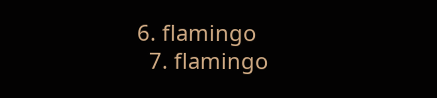6. flamingo
  7. flamingo